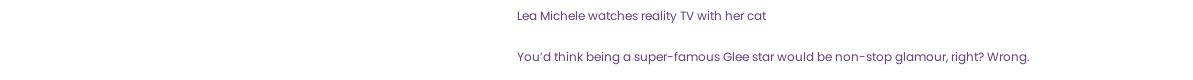Lea Michele watches reality TV with her cat

You’d think being a super-famous Glee star would be non-stop glamour, right? Wrong.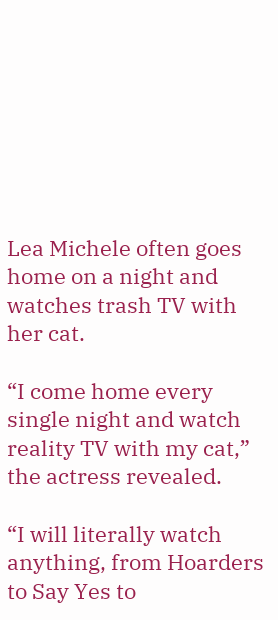Lea Michele often goes home on a night and watches trash TV with her cat.

“I come home every single night and watch reality TV with my cat,” the actress revealed.

“I will literally watch anything, from Hoarders to Say Yes to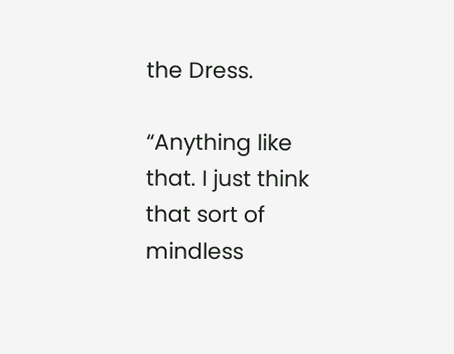the Dress.

“Anything like that. I just think that sort of mindless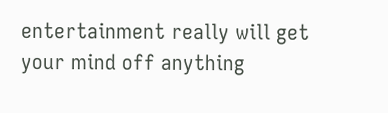entertainment really will get your mind off anything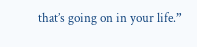that’s going on in your life.”